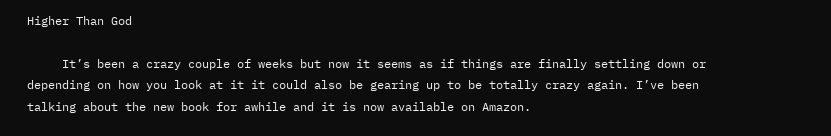Higher Than God

     It’s been a crazy couple of weeks but now it seems as if things are finally settling down or depending on how you look at it it could also be gearing up to be totally crazy again. I’ve been talking about the new book for awhile and it is now available on Amazon.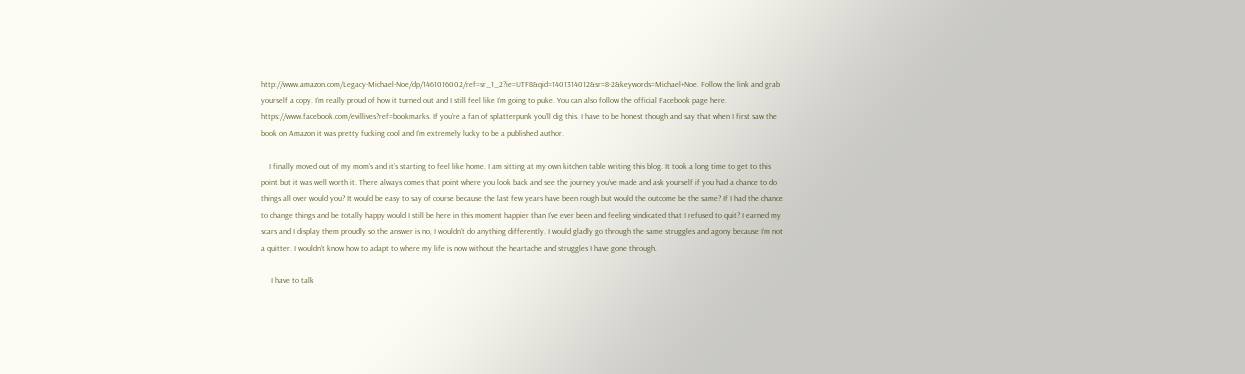http://www.amazon.com/Legacy-Michael-Noe/dp/1461016002/ref=sr_1_2?ie=UTF8&qid=1401314012&sr=8-2&keywords=Michael+Noe. Follow the link and grab yourself a copy. I’m really proud of how it turned out and I still feel like I’m going to puke. You can also follow the official Facebook page here. https://www.facebook.com/evillives?ref=bookmarks. If you’re a fan of splatterpunk you’ll dig this. I have to be honest though and say that when I first saw the book on Amazon it was pretty fucking cool and I’m extremely lucky to be a published author.

    I finally moved out of my mom’s and it’s starting to feel like home. I am sitting at my own kitchen table writing this blog. It took a long time to get to this point but it was well worth it. There always comes that point where you look back and see the journey you’ve made and ask yourself if you had a chance to do things all over would you? It would be easy to say of course because the last few years have been rough but would the outcome be the same? If I had the chance to change things and be totally happy would I still be here in this moment happier than I’ve ever been and feeling vindicated that I refused to quit? I earned my scars and I display them proudly so the answer is no, I wouldn’t do anything differently. I would gladly go through the same struggles and agony because I’m not a quitter. I wouldn’t know how to adapt to where my life is now without the heartache and struggles I have gone through.

     I have to talk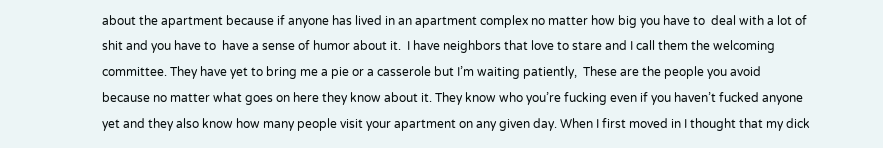about the apartment because if anyone has lived in an apartment complex no matter how big you have to  deal with a lot of shit and you have to  have a sense of humor about it.  I have neighbors that love to stare and I call them the welcoming committee. They have yet to bring me a pie or a casserole but I’m waiting patiently,  These are the people you avoid because no matter what goes on here they know about it. They know who you’re fucking even if you haven’t fucked anyone yet and they also know how many people visit your apartment on any given day. When I first moved in I thought that my dick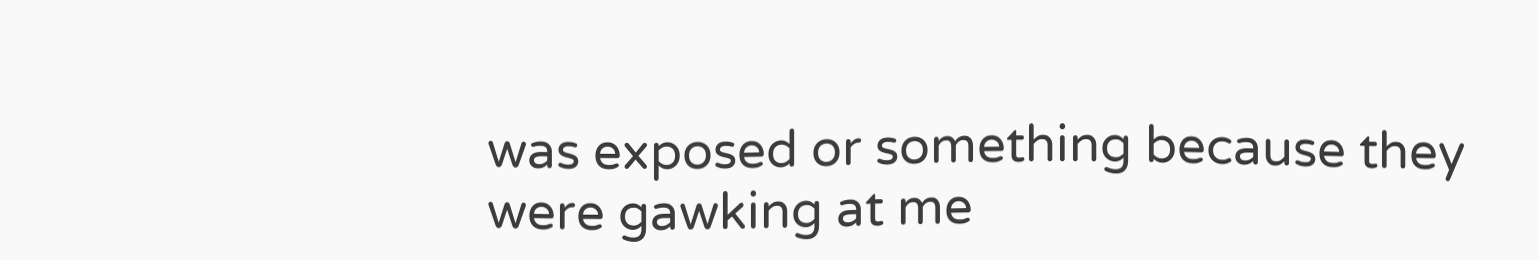was exposed or something because they were gawking at me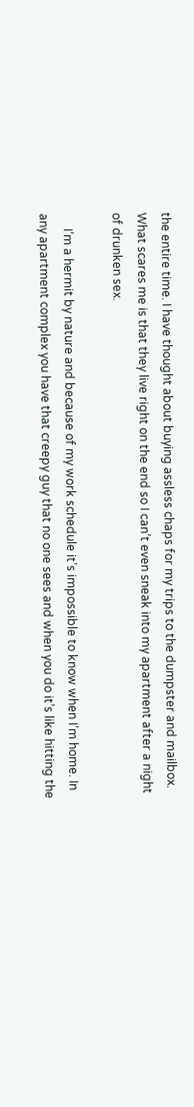the entire time. I have thought about buying assless chaps for my trips to the dumpster and mailbox. What scares me is that they live right on the end so I can’t even sneak into my apartment after a night of drunken sex.

     I’m a hermit by nature and because of my work schedule it’s impossible to know when I’m home. In any apartment complex you have that creepy guy that no one sees and when you do it’s like hitting the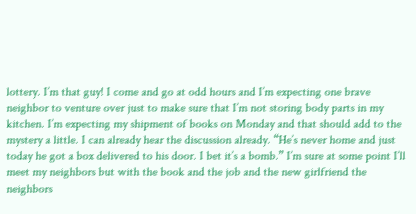lottery. I’m that guy! I come and go at odd hours and I’m expecting one brave neighbor to venture over just to make sure that I’m not storing body parts in my kitchen. I’m expecting my shipment of books on Monday and that should add to the mystery a little. I can already hear the discussion already. “He’s never home and just today he got a box delivered to his door. I bet it’s a bomb.” I’m sure at some point I’ll meet my neighbors but with the book and the job and the new girlfriend the neighbors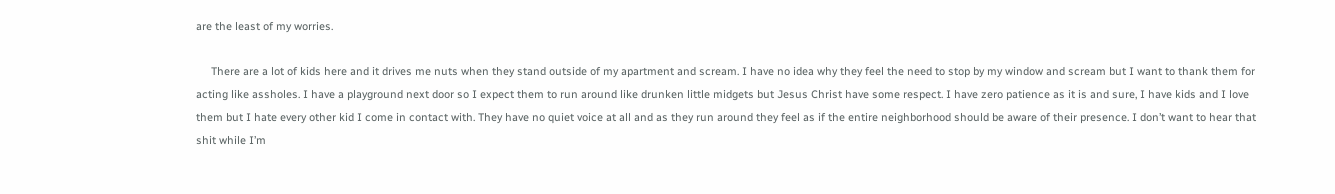are the least of my worries.

     There are a lot of kids here and it drives me nuts when they stand outside of my apartment and scream. I have no idea why they feel the need to stop by my window and scream but I want to thank them for acting like assholes. I have a playground next door so I expect them to run around like drunken little midgets but Jesus Christ have some respect. I have zero patience as it is and sure, I have kids and I love them but I hate every other kid I come in contact with. They have no quiet voice at all and as they run around they feel as if the entire neighborhood should be aware of their presence. I don’t want to hear that shit while I’m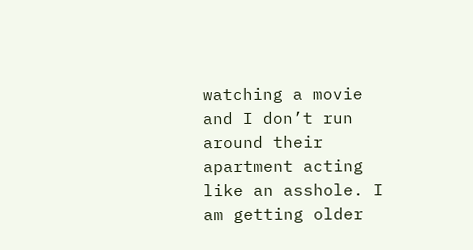watching a movie and I don’t run around their apartment acting like an asshole. I am getting older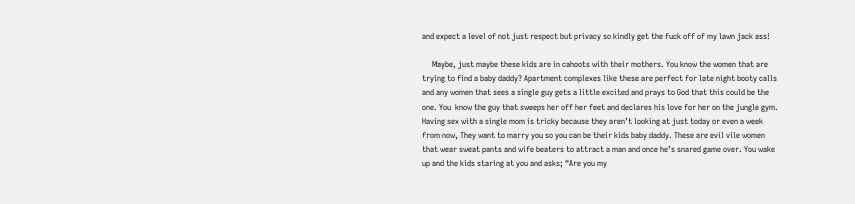and expect a level of not just respect but privacy so kindly get the fuck off of my lawn jack ass!

     Maybe, just maybe these kids are in cahoots with their mothers. You know the women that are trying to find a baby daddy? Apartment complexes like these are perfect for late night booty calls and any women that sees a single guy gets a little excited and prays to God that this could be the one. You  know the guy that sweeps her off her feet and declares his love for her on the jungle gym. Having sex with a single mom is tricky because they aren’t looking at just today or even a week from now, They want to marry you so you can be their kids baby daddy. These are evil vile women that wear sweat pants and wife beaters to attract a man and once he’s snared game over. You wake up and the kids staring at you and asks; “Are you my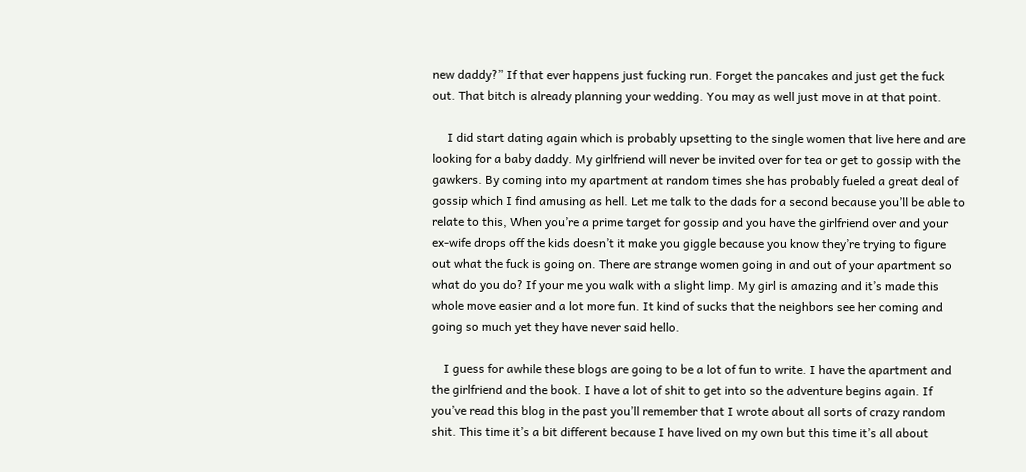new daddy?” If that ever happens just fucking run. Forget the pancakes and just get the fuck out. That bitch is already planning your wedding. You may as well just move in at that point.

     I did start dating again which is probably upsetting to the single women that live here and are looking for a baby daddy. My girlfriend will never be invited over for tea or get to gossip with the gawkers. By coming into my apartment at random times she has probably fueled a great deal of gossip which I find amusing as hell. Let me talk to the dads for a second because you’ll be able to relate to this, When you’re a prime target for gossip and you have the girlfriend over and your ex-wife drops off the kids doesn’t it make you giggle because you know they’re trying to figure out what the fuck is going on. There are strange women going in and out of your apartment so what do you do? If your me you walk with a slight limp. My girl is amazing and it’s made this whole move easier and a lot more fun. It kind of sucks that the neighbors see her coming and going so much yet they have never said hello.

    I guess for awhile these blogs are going to be a lot of fun to write. I have the apartment and the girlfriend and the book. I have a lot of shit to get into so the adventure begins again. If you’ve read this blog in the past you’ll remember that I wrote about all sorts of crazy random  shit. This time it’s a bit different because I have lived on my own but this time it’s all about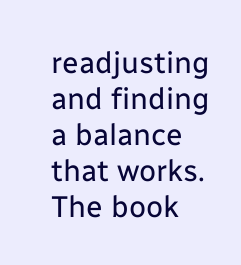readjusting and finding a balance that works. The book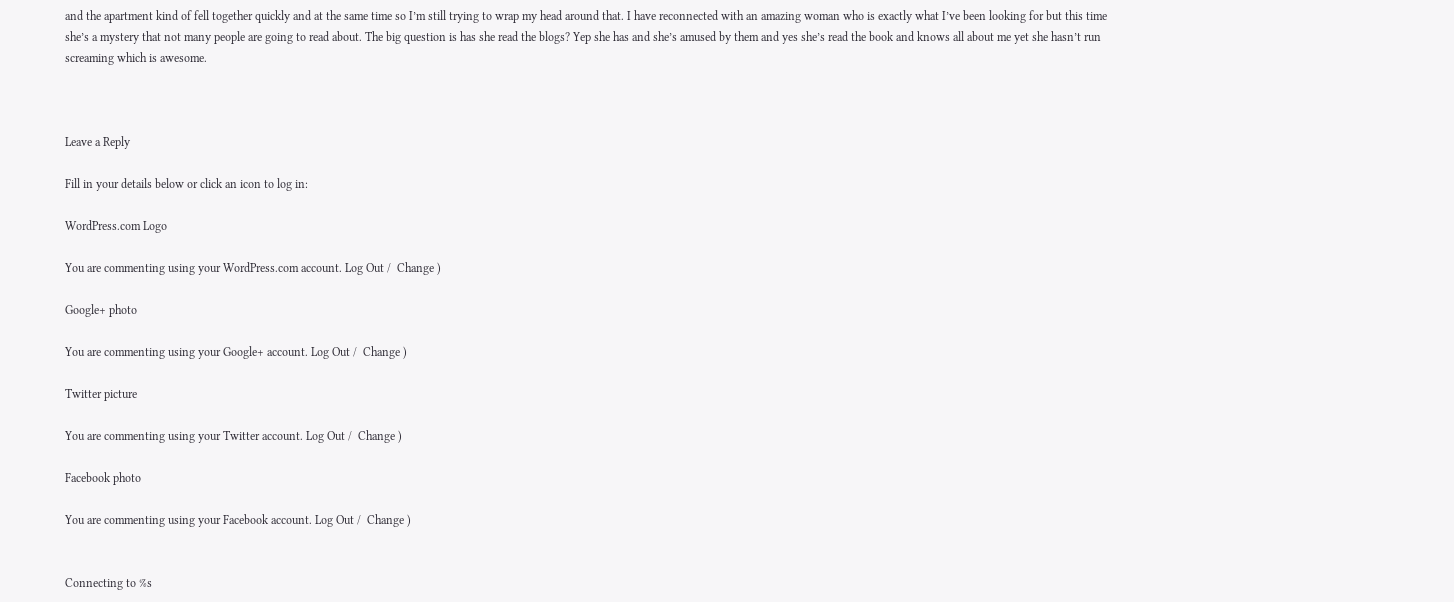and the apartment kind of fell together quickly and at the same time so I’m still trying to wrap my head around that. I have reconnected with an amazing woman who is exactly what I’ve been looking for but this time she’s a mystery that not many people are going to read about. The big question is has she read the blogs? Yep she has and she’s amused by them and yes she’s read the book and knows all about me yet she hasn’t run screaming which is awesome.



Leave a Reply

Fill in your details below or click an icon to log in:

WordPress.com Logo

You are commenting using your WordPress.com account. Log Out /  Change )

Google+ photo

You are commenting using your Google+ account. Log Out /  Change )

Twitter picture

You are commenting using your Twitter account. Log Out /  Change )

Facebook photo

You are commenting using your Facebook account. Log Out /  Change )


Connecting to %s